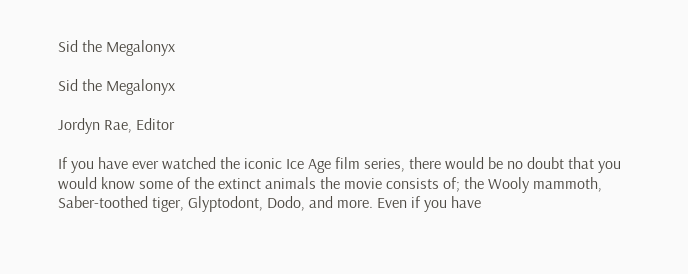Sid the Megalonyx

Sid the Megalonyx

Jordyn Rae, Editor

If you have ever watched the iconic Ice Age film series, there would be no doubt that you would know some of the extinct animals the movie consists of; the Wooly mammoth, Saber-toothed tiger, Glyptodont, Dodo, and more. Even if you have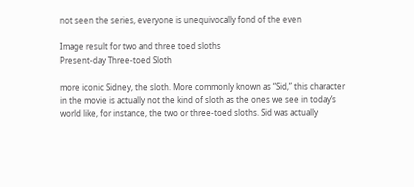not seen the series, everyone is unequivocally fond of the even

Image result for two and three toed sloths
Present-day Three-toed Sloth

more iconic Sidney, the sloth. More commonly known as “Sid,” this character in the movie is actually not the kind of sloth as the ones we see in today’s world like, for instance, the two or three-toed sloths. Sid was actually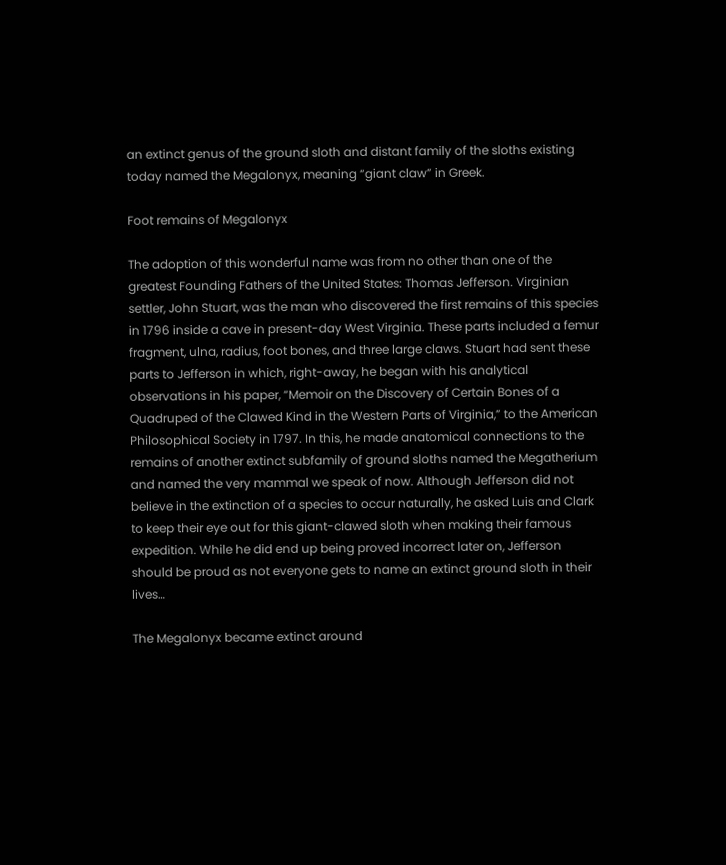an extinct genus of the ground sloth and distant family of the sloths existing today named the Megalonyx, meaning “giant claw” in Greek.

Foot remains of Megalonyx

The adoption of this wonderful name was from no other than one of the greatest Founding Fathers of the United States: Thomas Jefferson. Virginian settler, John Stuart, was the man who discovered the first remains of this species in 1796 inside a cave in present-day West Virginia. These parts included a femur fragment, ulna, radius, foot bones, and three large claws. Stuart had sent these parts to Jefferson in which, right-away, he began with his analytical observations in his paper, “Memoir on the Discovery of Certain Bones of a Quadruped of the Clawed Kind in the Western Parts of Virginia,” to the American Philosophical Society in 1797. In this, he made anatomical connections to the remains of another extinct subfamily of ground sloths named the Megatherium and named the very mammal we speak of now. Although Jefferson did not believe in the extinction of a species to occur naturally, he asked Luis and Clark to keep their eye out for this giant-clawed sloth when making their famous expedition. While he did end up being proved incorrect later on, Jefferson should be proud as not everyone gets to name an extinct ground sloth in their lives…

The Megalonyx became extinct around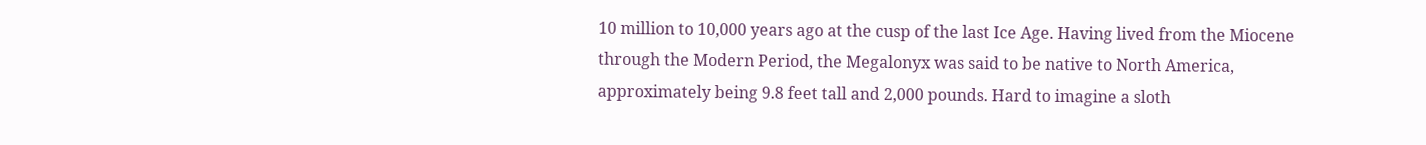10 million to 10,000 years ago at the cusp of the last Ice Age. Having lived from the Miocene through the Modern Period, the Megalonyx was said to be native to North America, approximately being 9.8 feet tall and 2,000 pounds. Hard to imagine a sloth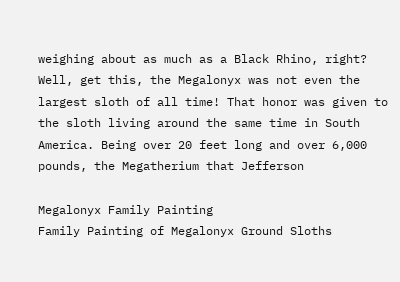weighing about as much as a Black Rhino, right? Well, get this, the Megalonyx was not even the largest sloth of all time! That honor was given to the sloth living around the same time in South America. Being over 20 feet long and over 6,000 pounds, the Megatherium that Jefferson

Megalonyx Family Painting
Family Painting of Megalonyx Ground Sloths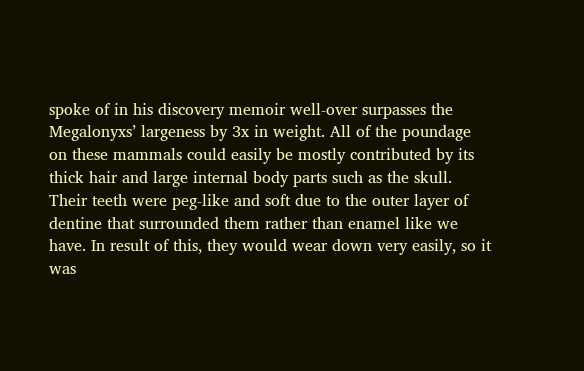spoke of in his discovery memoir well-over surpasses the Megalonyxs’ largeness by 3x in weight. All of the poundage on these mammals could easily be mostly contributed by its thick hair and large internal body parts such as the skull. Their teeth were peg-like and soft due to the outer layer of dentine that surrounded them rather than enamel like we have. In result of this, they would wear down very easily, so it was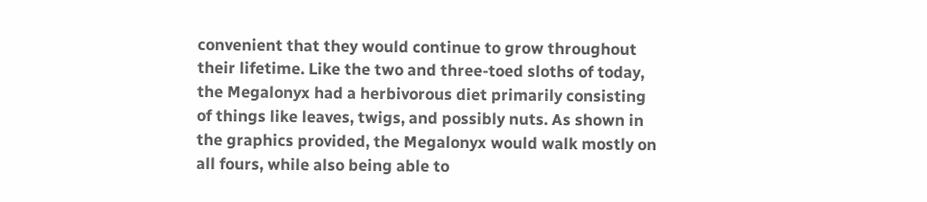convenient that they would continue to grow throughout their lifetime. Like the two and three-toed sloths of today, the Megalonyx had a herbivorous diet primarily consisting of things like leaves, twigs, and possibly nuts. As shown in the graphics provided, the Megalonyx would walk mostly on all fours, while also being able to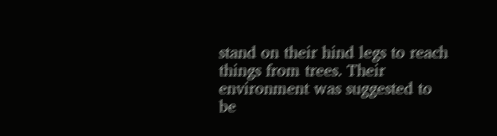stand on their hind legs to reach things from trees. Their environment was suggested to be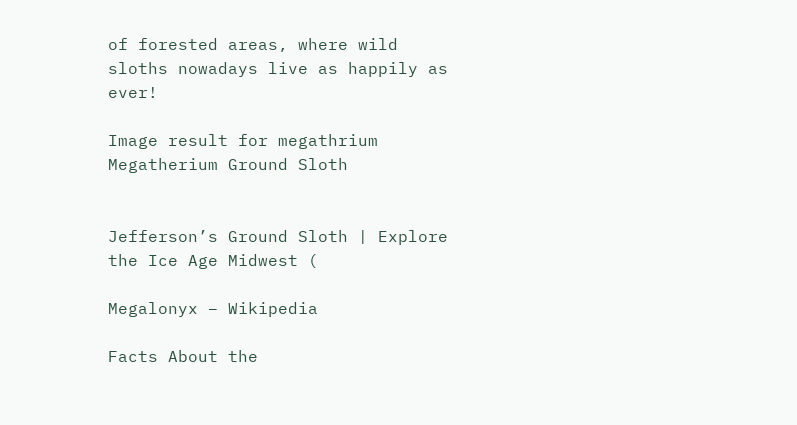of forested areas, where wild sloths nowadays live as happily as ever!

Image result for megathrium
Megatherium Ground Sloth


Jefferson’s Ground Sloth | Explore the Ice Age Midwest (

Megalonyx – Wikipedia

Facts About the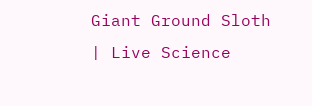Giant Ground Sloth | Live Science